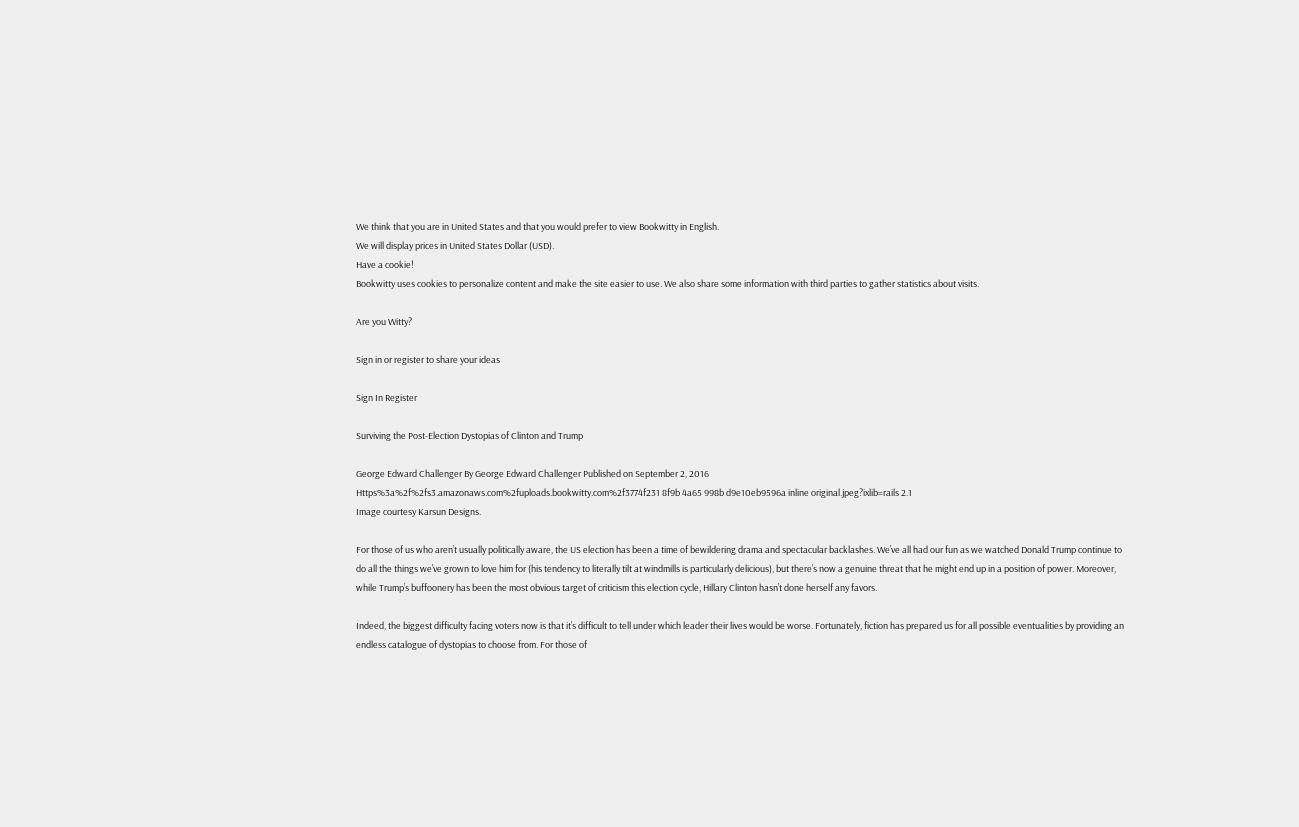We think that you are in United States and that you would prefer to view Bookwitty in English.
We will display prices in United States Dollar (USD).
Have a cookie!
Bookwitty uses cookies to personalize content and make the site easier to use. We also share some information with third parties to gather statistics about visits.

Are you Witty?

Sign in or register to share your ideas

Sign In Register

Surviving the Post-Election Dystopias of Clinton and Trump

George Edward Challenger By George Edward Challenger Published on September 2, 2016
Https%3a%2f%2fs3.amazonaws.com%2fuploads.bookwitty.com%2f3774f231 8f9b 4a65 998b d9e10eb9596a inline original.jpeg?ixlib=rails 2.1
Image courtesy Karsun Designs.

For those of us who aren’t usually politically aware, the US election has been a time of bewildering drama and spectacular backlashes. We’ve all had our fun as we watched Donald Trump continue to do all the things we’ve grown to love him for (his tendency to literally tilt at windmills is particularly delicious), but there’s now a genuine threat that he might end up in a position of power. Moreover, while Trump’s buffoonery has been the most obvious target of criticism this election cycle, Hillary Clinton hasn’t done herself any favors.

Indeed, the biggest difficulty facing voters now is that it’s difficult to tell under which leader their lives would be worse. Fortunately, fiction has prepared us for all possible eventualities by providing an endless catalogue of dystopias to choose from. For those of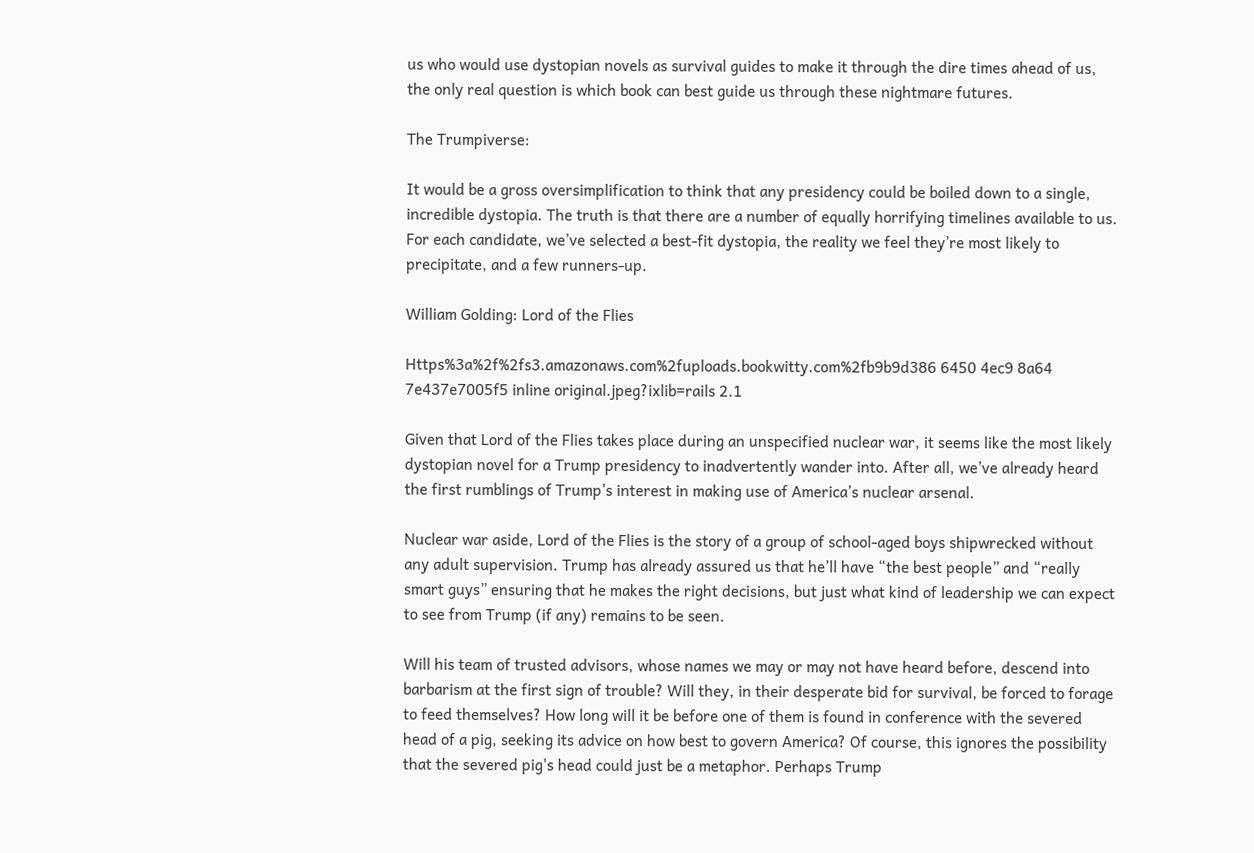us who would use dystopian novels as survival guides to make it through the dire times ahead of us, the only real question is which book can best guide us through these nightmare futures.

The Trumpiverse:

It would be a gross oversimplification to think that any presidency could be boiled down to a single, incredible dystopia. The truth is that there are a number of equally horrifying timelines available to us. For each candidate, we’ve selected a best-fit dystopia, the reality we feel they’re most likely to precipitate, and a few runners-up.

William Golding: Lord of the Flies

Https%3a%2f%2fs3.amazonaws.com%2fuploads.bookwitty.com%2fb9b9d386 6450 4ec9 8a64 7e437e7005f5 inline original.jpeg?ixlib=rails 2.1

Given that Lord of the Flies takes place during an unspecified nuclear war, it seems like the most likely dystopian novel for a Trump presidency to inadvertently wander into. After all, we’ve already heard the first rumblings of Trump’s interest in making use of America’s nuclear arsenal.

Nuclear war aside, Lord of the Flies is the story of a group of school-aged boys shipwrecked without any adult supervision. Trump has already assured us that he’ll have “the best people” and “really smart guys” ensuring that he makes the right decisions, but just what kind of leadership we can expect to see from Trump (if any) remains to be seen.

Will his team of trusted advisors, whose names we may or may not have heard before, descend into barbarism at the first sign of trouble? Will they, in their desperate bid for survival, be forced to forage to feed themselves? How long will it be before one of them is found in conference with the severed head of a pig, seeking its advice on how best to govern America? Of course, this ignores the possibility that the severed pig's head could just be a metaphor. Perhaps Trump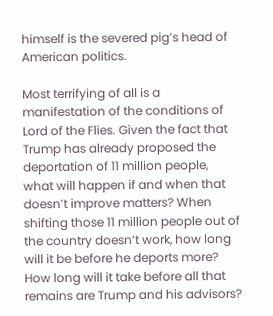himself is the severed pig’s head of American politics.

Most terrifying of all is a manifestation of the conditions of Lord of the Flies. Given the fact that Trump has already proposed the deportation of 11 million people, what will happen if and when that doesn’t improve matters? When shifting those 11 million people out of the country doesn’t work, how long will it be before he deports more? How long will it take before all that remains are Trump and his advisors?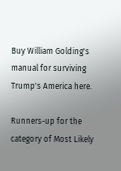Buy William Golding's manual for surviving Trump's America here.

Runners-up for the category of Most Likely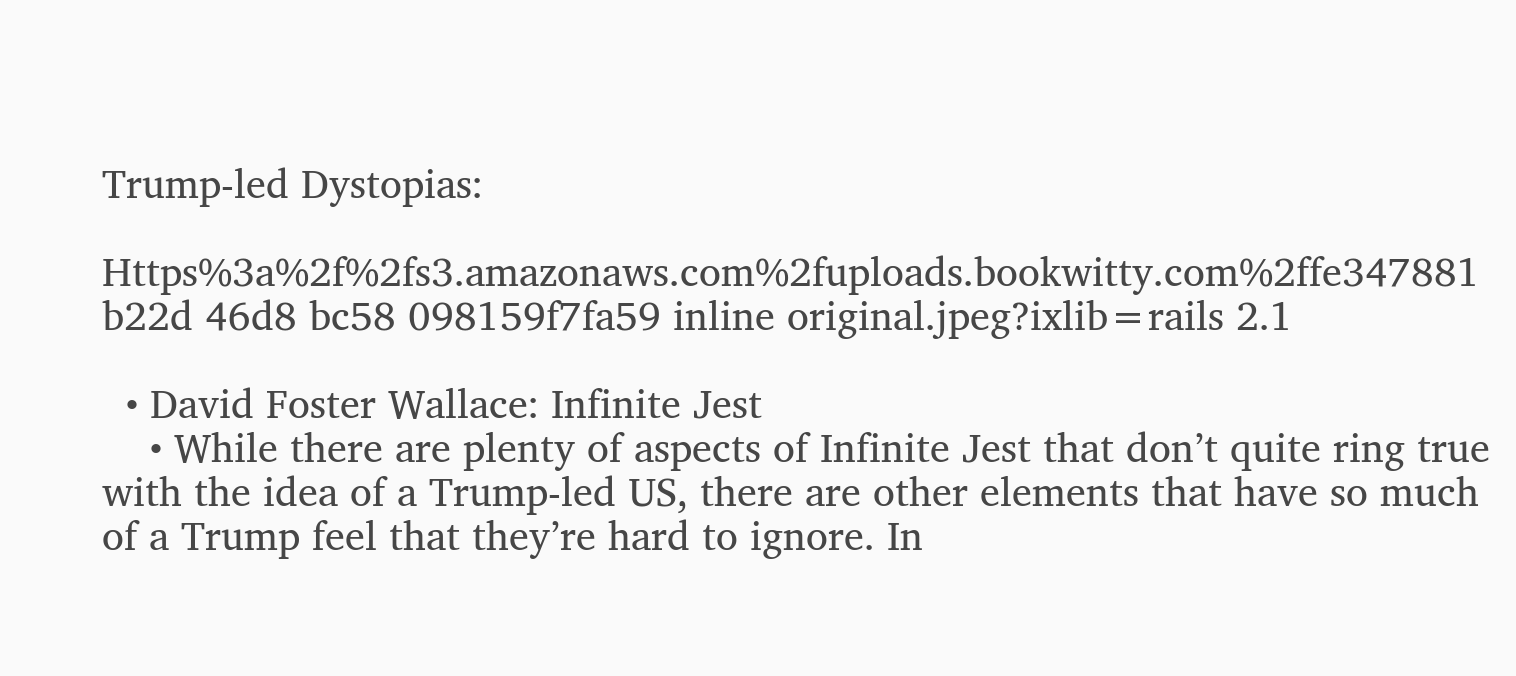Trump-led Dystopias:

Https%3a%2f%2fs3.amazonaws.com%2fuploads.bookwitty.com%2ffe347881 b22d 46d8 bc58 098159f7fa59 inline original.jpeg?ixlib=rails 2.1

  • David Foster Wallace: Infinite Jest
    • While there are plenty of aspects of Infinite Jest that don’t quite ring true with the idea of a Trump-led US, there are other elements that have so much of a Trump feel that they’re hard to ignore. In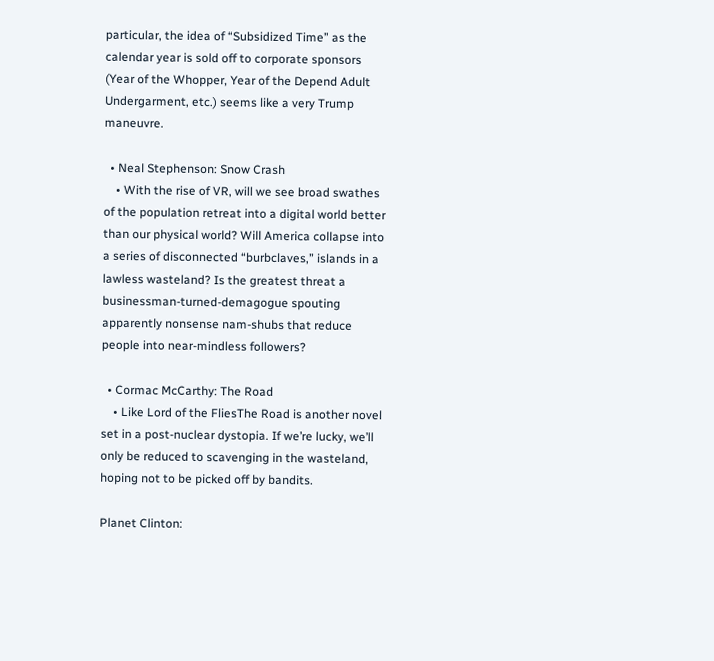particular, the idea of “Subsidized Time” as the calendar year is sold off to corporate sponsors (Year of the Whopper, Year of the Depend Adult Undergarment, etc.) seems like a very Trump maneuvre.

  • Neal Stephenson: Snow Crash
    • With the rise of VR, will we see broad swathes of the population retreat into a digital world better than our physical world? Will America collapse into a series of disconnected “burbclaves,” islands in a lawless wasteland? Is the greatest threat a businessman-turned-demagogue spouting apparently nonsense nam-shubs that reduce people into near-mindless followers?

  • Cormac McCarthy: The Road
    • Like Lord of the FliesThe Road is another novel set in a post-nuclear dystopia. If we’re lucky, we’ll only be reduced to scavenging in the wasteland, hoping not to be picked off by bandits.

Planet Clinton: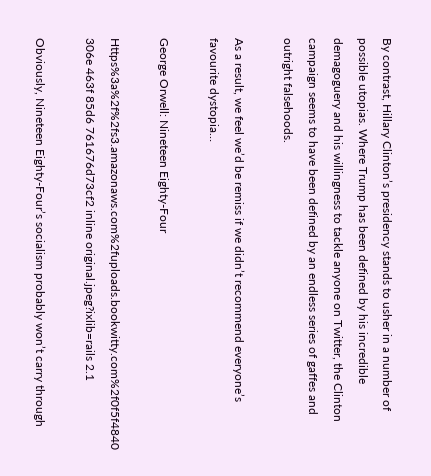By contrast, Hillary Clinton’s presidency stands to usher in a number of possible utopias. Where Trump has been defined by his incredible demagoguery and his willingness to tackle anyone on Twitter, the Clinton campaign seems to have been defined by an endless series of gaffes and outright falsehoods.

As a result, we feel we’d be remiss if we didn’t recommend everyone’s favourite dystopia…

George Orwell: Nineteen Eighty-Four

Https%3a%2f%2fs3.amazonaws.com%2fuploads.bookwitty.com%2f0f5f4840 306e 463f 85d6 761676d73cf2 inline original.jpeg?ixlib=rails 2.1

Obviously, Nineteen Eighty-Four’s socialism probably won’t carry through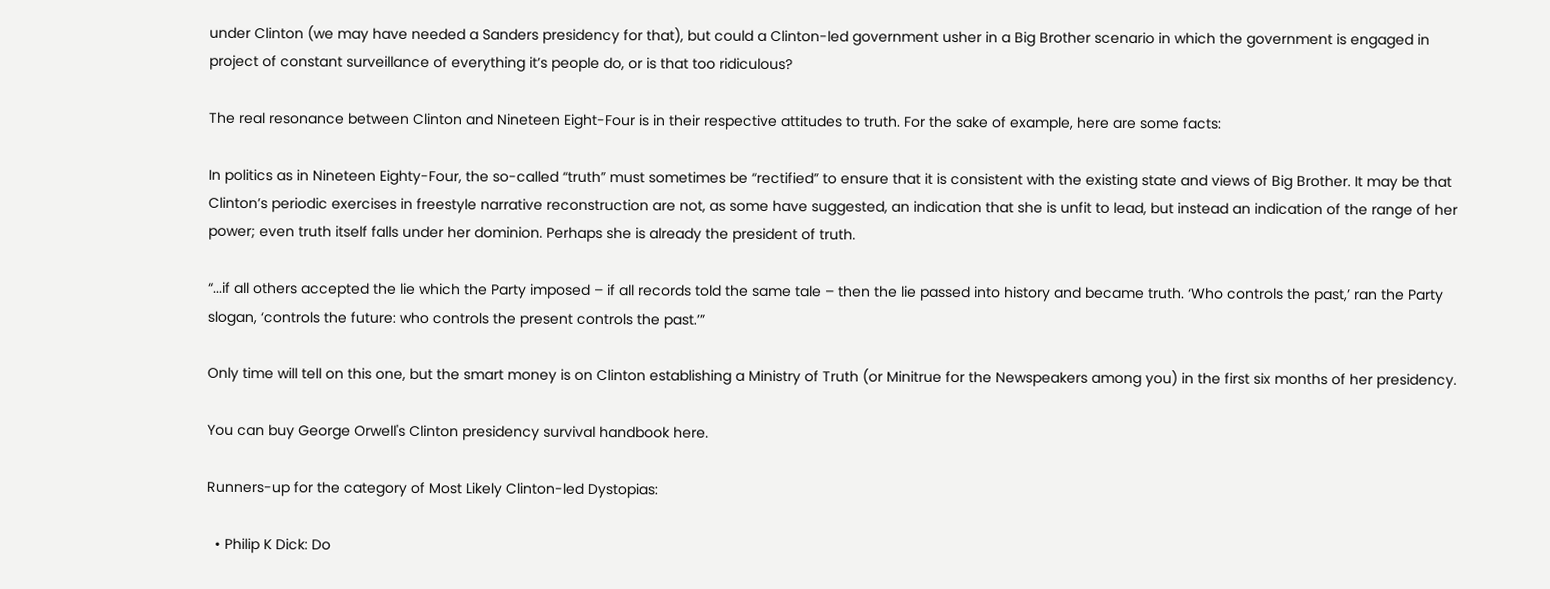under Clinton (we may have needed a Sanders presidency for that), but could a Clinton-led government usher in a Big Brother scenario in which the government is engaged in project of constant surveillance of everything it’s people do, or is that too ridiculous?

The real resonance between Clinton and Nineteen Eight-Four is in their respective attitudes to truth. For the sake of example, here are some facts:

In politics as in Nineteen Eighty-Four, the so-called “truth” must sometimes be “rectified” to ensure that it is consistent with the existing state and views of Big Brother. It may be that Clinton’s periodic exercises in freestyle narrative reconstruction are not, as some have suggested, an indication that she is unfit to lead, but instead an indication of the range of her power; even truth itself falls under her dominion. Perhaps she is already the president of truth.

“...if all others accepted the lie which the Party imposed – if all records told the same tale – then the lie passed into history and became truth. ‘Who controls the past,’ ran the Party slogan, ‘controls the future: who controls the present controls the past.’”

Only time will tell on this one, but the smart money is on Clinton establishing a Ministry of Truth (or Minitrue for the Newspeakers among you) in the first six months of her presidency.

You can buy George Orwell's Clinton presidency survival handbook here.

Runners-up for the category of Most Likely Clinton-led Dystopias:

  • Philip K Dick: Do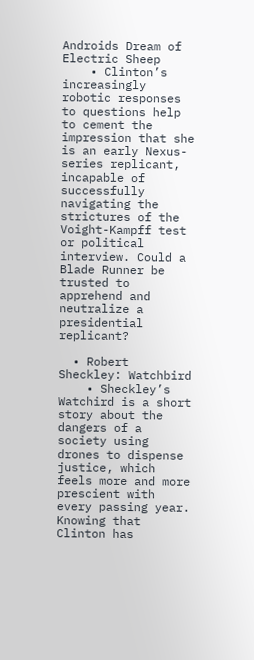Androids Dream of Electric Sheep
    • Clinton’s increasingly robotic responses to questions help to cement the impression that she is an early Nexus-series replicant, incapable of successfully navigating the strictures of the Voight-Kampff test or political interview. Could a Blade Runner be trusted to apprehend and neutralize a presidential replicant?

  • Robert Sheckley: Watchbird
    • Sheckley’s Watchird is a short story about the dangers of a society using drones to dispense justice, which feels more and more prescient with every passing year. Knowing that Clinton has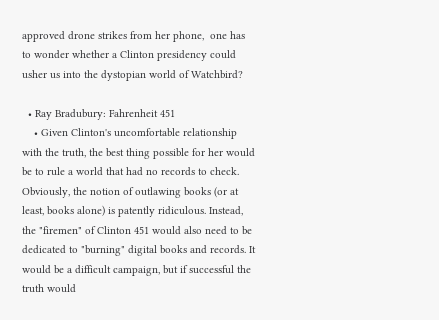approved drone strikes from her phone,  one has to wonder whether a Clinton presidency could usher us into the dystopian world of Watchbird?

  • Ray Bradubury: Fahrenheit 451
    • Given Clinton's uncomfortable relationship with the truth, the best thing possible for her would be to rule a world that had no records to check. Obviously, the notion of outlawing books (or at least, books alone) is patently ridiculous. Instead, the "firemen" of Clinton 451 would also need to be dedicated to "burning" digital books and records. It would be a difficult campaign, but if successful the truth would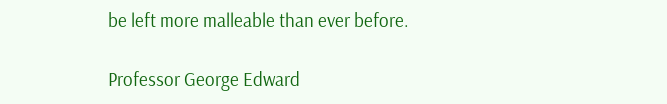be left more malleable than ever before.

Professor George Edward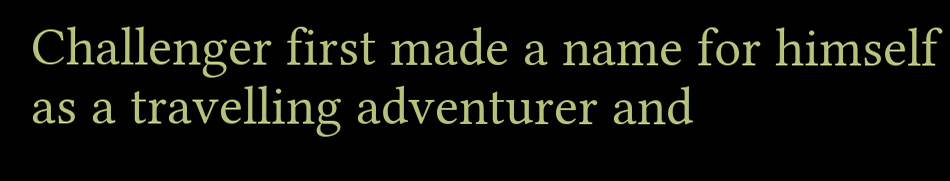Challenger first made a name for himself as a travelling adventurer and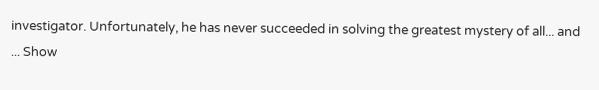investigator. Unfortunately, he has never succeeded in solving the greatest mystery of all... and ... Show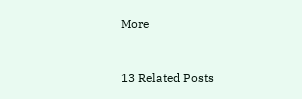More


13 Related Posts